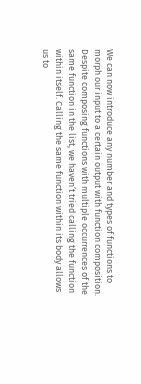We can now introduce any number and types of functions to morph our input to a certain output with function composition. Despite composing functions with multiple occurrences of the same function in the list, we haven’t tried calling the function within itself. Calling the same function within its body allows us to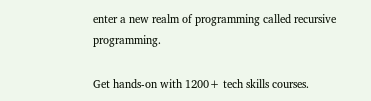enter a new realm of programming called recursive programming.

Get hands-on with 1200+ tech skills courses.